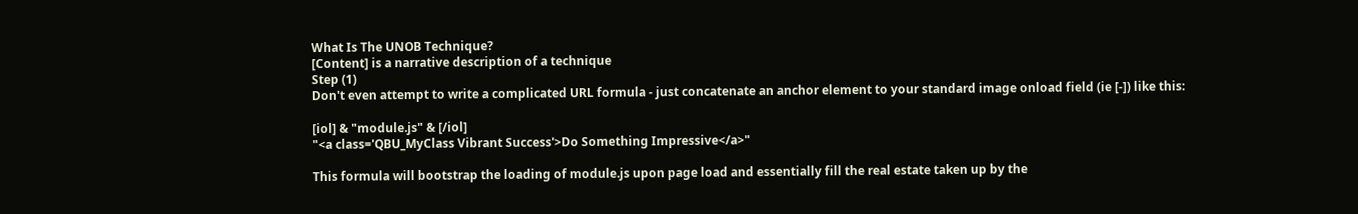What Is The UNOB Technique?
[Content] is a narrative description of a technique
Step (1)
Don't even attempt to write a complicated URL formula - just concatenate an anchor element to your standard image onload field (ie [-]) like this:

[iol] & "module.js" & [/iol]
"<a class='QBU_MyClass Vibrant Success'>Do Something Impressive</a>"

This formula will bootstrap the loading of module.js upon page load and essentially fill the real estate taken up by the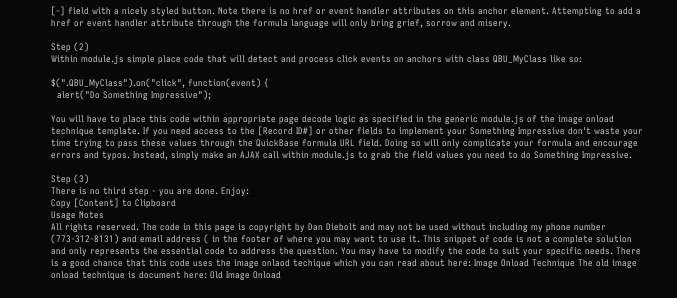[-] field with a nicely styled button. Note there is no href or event handler attributes on this anchor element. Attempting to add a href or event handler attribute through the formula language will only bring grief, sorrow and misery.

Step (2)
Within module.js simple place code that will detect and process click events on anchors with class QBU_MyClass like so:

$(".QBU_MyClass").on("click", function(event) {
  alert("Do Something Impressive");

You will have to place this code within appropriate page decode logic as specified in the generic module.js of the image onload technique template. If you need access to the [Record ID#] or other fields to implement your Something Impressive don't waste your time trying to pass these values through the QuickBase formula URL field. Doing so will only complicate your formula and encourage errors and typos. Instead, simply make an AJAX call within module.js to grab the field values you need to do Something Impressive.

Step (3)
There is no third step - you are done. Enjoy:
Copy [Content] to Clipboard
Usage Notes
All rights reserved. The code in this page is copyright by Dan Diebolt and may not be used without including my phone number (773-312-8131) and email address ( in the footer of where you may want to use it. This snippet of code is not a complete solution and only represents the essential code to address the question. You may have to modify the code to suit your specific needs. There is a good chance that this code uses the image onlaod techique which you can read about here: Image Onload Technique The old image onload technique is document here: Old Image Onload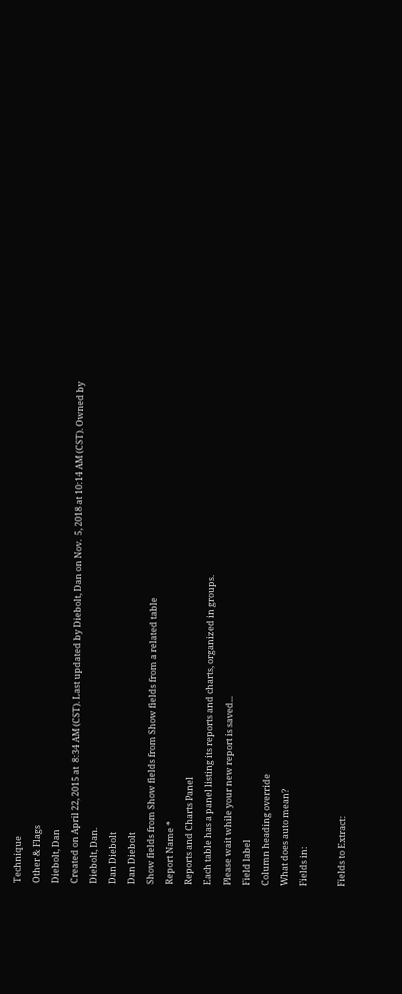Technique
Other & Flags
Diebolt, Dan
Created on April 22, 2015 at  8:34 AM (CST). Last updated by Diebolt, Dan on Nov.  5, 2018 at 10:14 AM (CST). Owned by Diebolt, Dan.
Dan Diebolt
Dan Diebolt
Show fields from Show fields from Show fields from a related table
Report Name *
Reports and Charts Panel
Each table has a panel listing its reports and charts, organized in groups.
Please wait while your new report is saved...
Field label
Column heading override
What does auto mean?
Fields in:

Fields to Extract: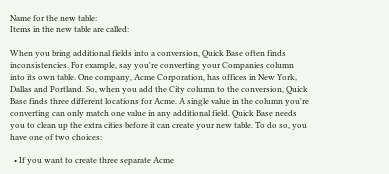Name for the new table:
Items in the new table are called:

When you bring additional fields into a conversion, Quick Base often finds inconsistencies. For example, say you're converting your Companies column into its own table. One company, Acme Corporation, has offices in New York, Dallas and Portland. So, when you add the City column to the conversion, Quick Base finds three different locations for Acme. A single value in the column you're converting can only match one value in any additional field. Quick Base needs you to clean up the extra cities before it can create your new table. To do so, you have one of two choices:

  • If you want to create three separate Acme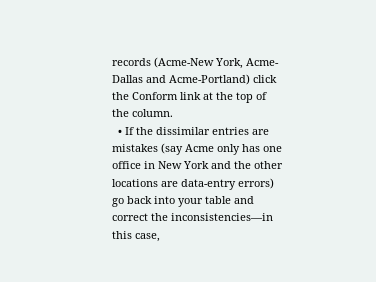records (Acme-New York, Acme-Dallas and Acme-Portland) click the Conform link at the top of the column.
  • If the dissimilar entries are mistakes (say Acme only has one office in New York and the other locations are data-entry errors) go back into your table and correct the inconsistencies—in this case,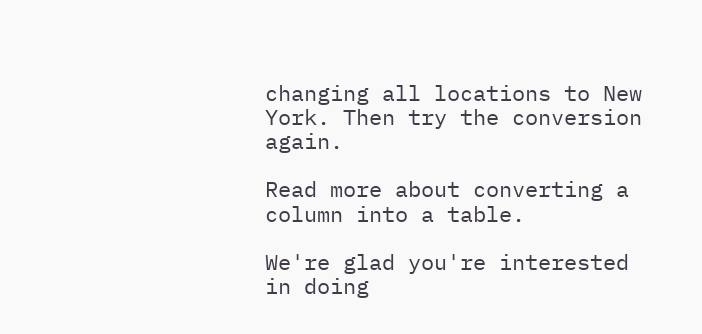changing all locations to New York. Then try the conversion again.

Read more about converting a column into a table.

We're glad you're interested in doing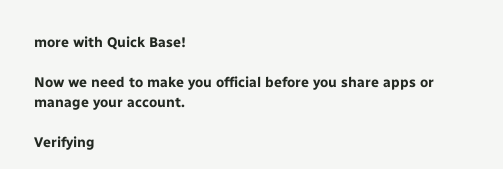more with Quick Base!

Now we need to make you official before you share apps or manage your account.

Verifying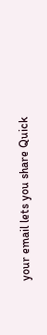your email lets you share Quick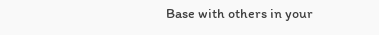Base with others in your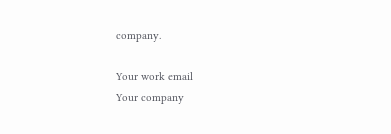company.

Your work email
Your company